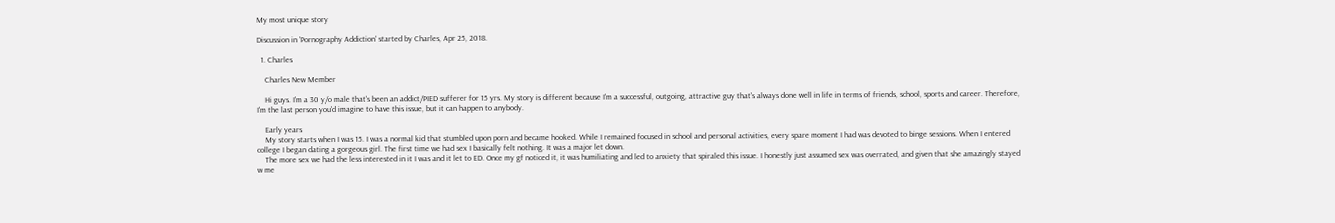My most unique story

Discussion in 'Pornography Addiction' started by Charles, Apr 25, 2018.

  1. Charles

    Charles New Member

    Hi guys. I'm a 30 y/o male that's been an addict/PIED sufferer for 15 yrs. My story is different because I'm a successful, outgoing, attractive guy that's always done well in life in terms of friends, school, sports and career. Therefore, I'm the last person you'd imagine to have this issue, but it can happen to anybody.

    Early years
    My story starts when I was 15. I was a normal kid that stumbled upon porn and became hooked. While I remained focused in school and personal activities, every spare moment I had was devoted to binge sessions. When I entered college I began dating a gorgeous girl. The first time we had sex I basically felt nothing. It was a major let down.
    The more sex we had the less interested in it I was and it let to ED. Once my gf noticed it, it was humiliating and led to anxiety that spiraled this issue. I honestly just assumed sex was overrated, and given that she amazingly stayed w me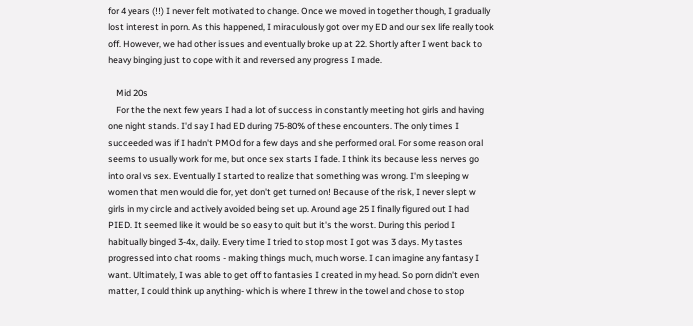for 4 years (!!) I never felt motivated to change. Once we moved in together though, I gradually lost interest in porn. As this happened, I miraculously got over my ED and our sex life really took off. However, we had other issues and eventually broke up at 22. Shortly after I went back to heavy binging just to cope with it and reversed any progress I made.

    Mid 20s
    For the the next few years I had a lot of success in constantly meeting hot girls and having one night stands. I'd say I had ED during 75-80% of these encounters. The only times I succeeded was if I hadn't PMOd for a few days and she performed oral. For some reason oral seems to usually work for me, but once sex starts I fade. I think its because less nerves go into oral vs sex. Eventually I started to realize that something was wrong. I'm sleeping w women that men would die for, yet don't get turned on! Because of the risk, I never slept w girls in my circle and actively avoided being set up. Around age 25 I finally figured out I had PIED. It seemed like it would be so easy to quit but it's the worst. During this period I habitually binged 3-4x, daily. Every time I tried to stop most I got was 3 days. My tastes progressed into chat rooms - making things much, much worse. I can imagine any fantasy I want. Ultimately, I was able to get off to fantasies I created in my head. So porn didn't even matter, I could think up anything- which is where I threw in the towel and chose to stop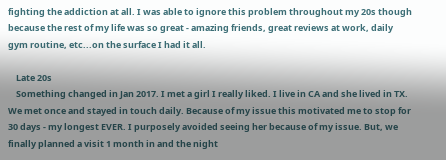fighting the addiction at all. I was able to ignore this problem throughout my 20s though because the rest of my life was so great - amazing friends, great reviews at work, daily gym routine, etc...on the surface I had it all.

    Late 20s
    Something changed in Jan 2017. I met a girl I really liked. I live in CA and she lived in TX. We met once and stayed in touch daily. Because of my issue this motivated me to stop for 30 days - my longest EVER. I purposely avoided seeing her because of my issue. But, we finally planned a visit 1 month in and the night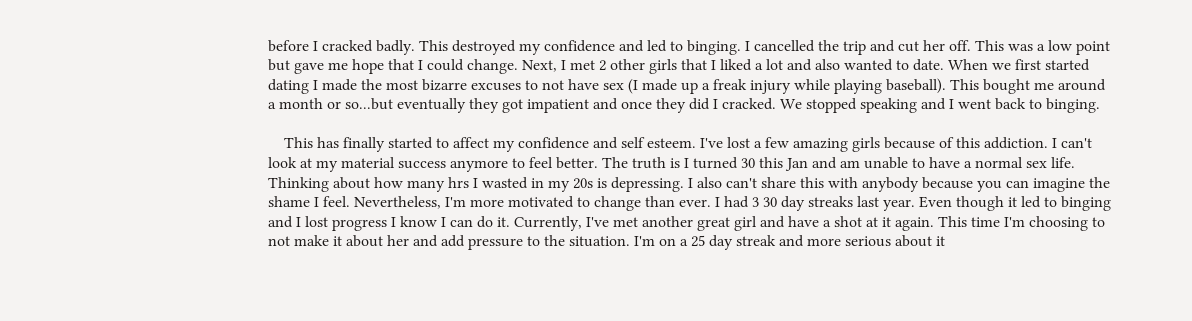before I cracked badly. This destroyed my confidence and led to binging. I cancelled the trip and cut her off. This was a low point but gave me hope that I could change. Next, I met 2 other girls that I liked a lot and also wanted to date. When we first started dating I made the most bizarre excuses to not have sex (I made up a freak injury while playing baseball). This bought me around a month or so...but eventually they got impatient and once they did I cracked. We stopped speaking and I went back to binging.

    This has finally started to affect my confidence and self esteem. I've lost a few amazing girls because of this addiction. I can't look at my material success anymore to feel better. The truth is I turned 30 this Jan and am unable to have a normal sex life. Thinking about how many hrs I wasted in my 20s is depressing. I also can't share this with anybody because you can imagine the shame I feel. Nevertheless, I'm more motivated to change than ever. I had 3 30 day streaks last year. Even though it led to binging and I lost progress I know I can do it. Currently, I've met another great girl and have a shot at it again. This time I'm choosing to not make it about her and add pressure to the situation. I'm on a 25 day streak and more serious about it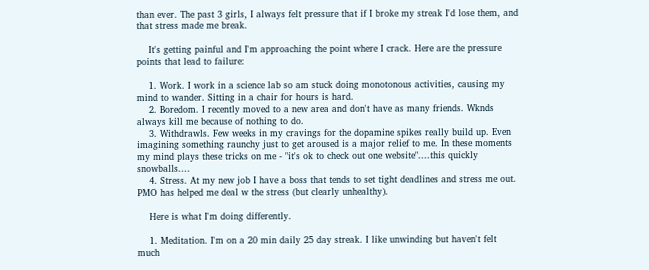than ever. The past 3 girls, I always felt pressure that if I broke my streak I'd lose them, and that stress made me break.

    It's getting painful and I'm approaching the point where I crack. Here are the pressure points that lead to failure:

    1. Work. I work in a science lab so am stuck doing monotonous activities, causing my mind to wander. Sitting in a chair for hours is hard.
    2. Boredom. I recently moved to a new area and don't have as many friends. Wknds always kill me because of nothing to do.
    3. Withdrawls. Few weeks in my cravings for the dopamine spikes really build up. Even imagining something raunchy just to get aroused is a major relief to me. In these moments my mind plays these tricks on me - "it's ok to check out one website"....this quickly snowballs....
    4. Stress. At my new job I have a boss that tends to set tight deadlines and stress me out. PMO has helped me deal w the stress (but clearly unhealthy).

    Here is what I'm doing differently.

    1. Meditation. I'm on a 20 min daily 25 day streak. I like unwinding but haven't felt much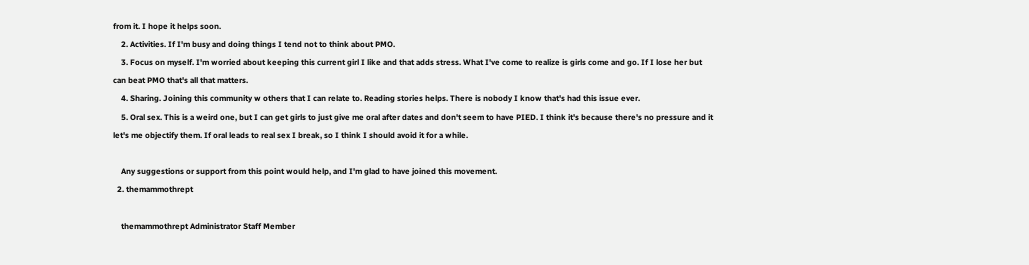from it. I hope it helps soon.
    2. Activities. If I'm busy and doing things I tend not to think about PMO.
    3. Focus on myself. I'm worried about keeping this current girl I like and that adds stress. What I've come to realize is girls come and go. If I lose her but can beat PMO that's all that matters.
    4. Sharing. Joining this community w others that I can relate to. Reading stories helps. There is nobody I know that's had this issue ever.
    5. Oral sex. This is a weird one, but I can get girls to just give me oral after dates and don't seem to have PIED. I think it's because there's no pressure and it let's me objectify them. If oral leads to real sex I break, so I think I should avoid it for a while.

    Any suggestions or support from this point would help, and I'm glad to have joined this movement.
  2. themammothrept

    themammothrept Administrator Staff Member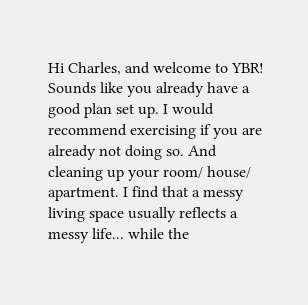Hi Charles, and welcome to YBR! Sounds like you already have a good plan set up. I would recommend exercising if you are already not doing so. And cleaning up your room/ house/ apartment. I find that a messy living space usually reflects a messy life... while the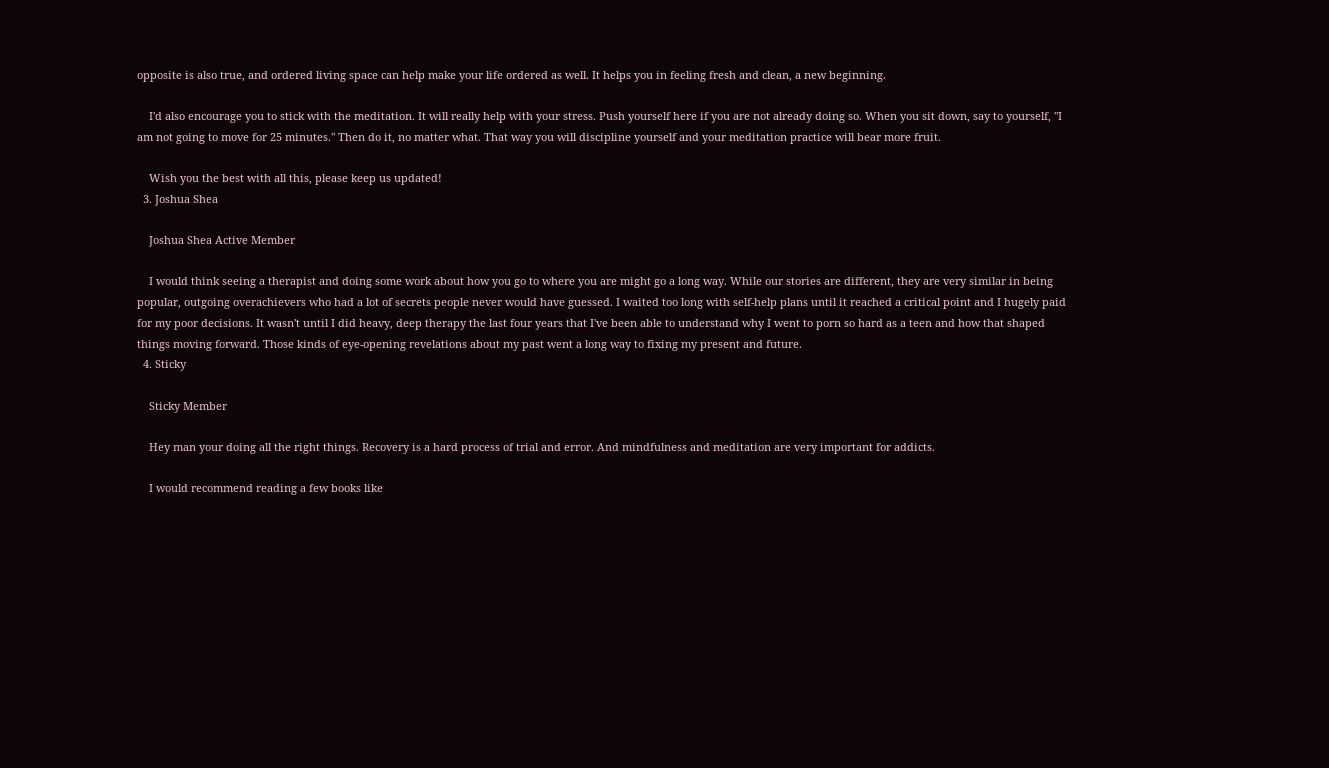opposite is also true, and ordered living space can help make your life ordered as well. It helps you in feeling fresh and clean, a new beginning.

    I'd also encourage you to stick with the meditation. It will really help with your stress. Push yourself here if you are not already doing so. When you sit down, say to yourself, "I am not going to move for 25 minutes." Then do it, no matter what. That way you will discipline yourself and your meditation practice will bear more fruit.

    Wish you the best with all this, please keep us updated!
  3. Joshua Shea

    Joshua Shea Active Member

    I would think seeing a therapist and doing some work about how you go to where you are might go a long way. While our stories are different, they are very similar in being popular, outgoing overachievers who had a lot of secrets people never would have guessed. I waited too long with self-help plans until it reached a critical point and I hugely paid for my poor decisions. It wasn't until I did heavy, deep therapy the last four years that I've been able to understand why I went to porn so hard as a teen and how that shaped things moving forward. Those kinds of eye-opening revelations about my past went a long way to fixing my present and future.
  4. Sticky

    Sticky Member

    Hey man your doing all the right things. Recovery is a hard process of trial and error. And mindfulness and meditation are very important for addicts.

    I would recommend reading a few books like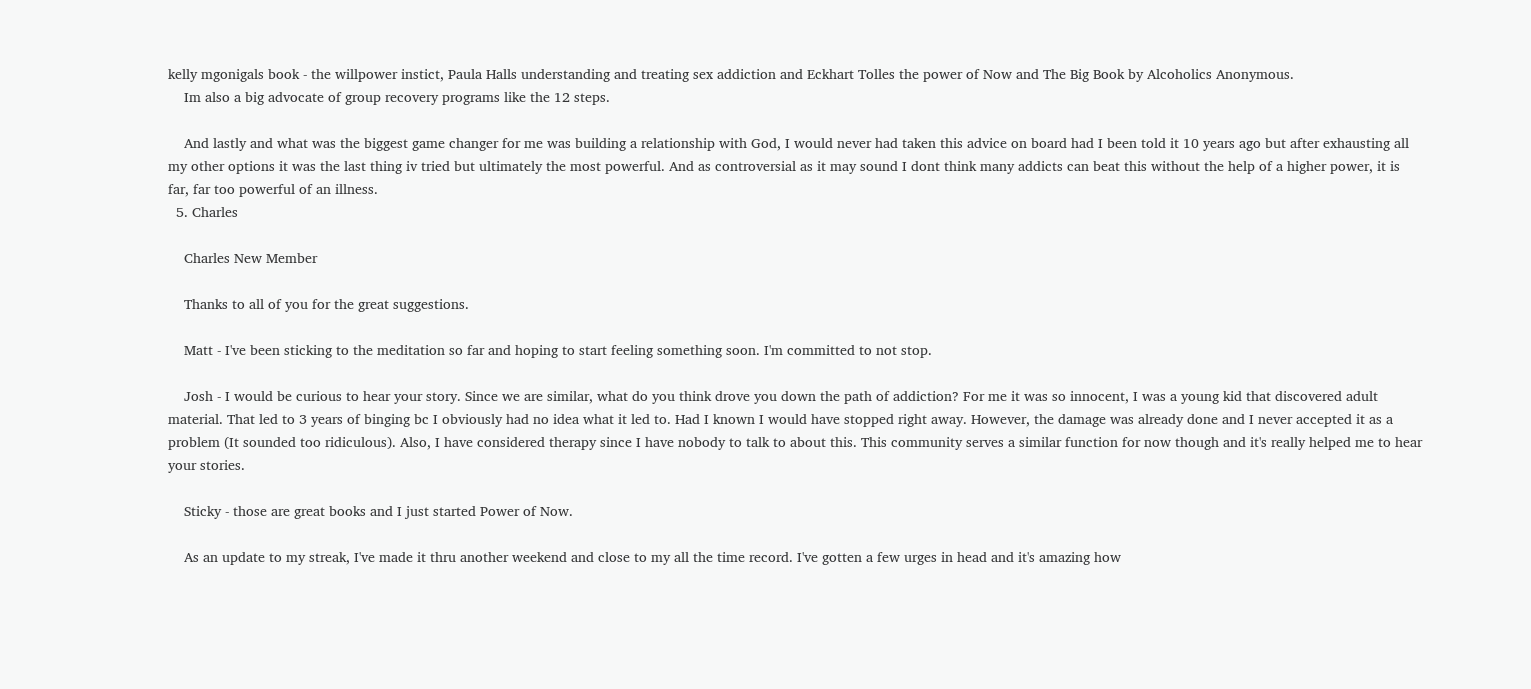kelly mgonigals book - the willpower instict, Paula Halls understanding and treating sex addiction and Eckhart Tolles the power of Now and The Big Book by Alcoholics Anonymous.
    Im also a big advocate of group recovery programs like the 12 steps.

    And lastly and what was the biggest game changer for me was building a relationship with God, I would never had taken this advice on board had I been told it 10 years ago but after exhausting all my other options it was the last thing iv tried but ultimately the most powerful. And as controversial as it may sound I dont think many addicts can beat this without the help of a higher power, it is far, far too powerful of an illness.
  5. Charles

    Charles New Member

    Thanks to all of you for the great suggestions.

    Matt - I've been sticking to the meditation so far and hoping to start feeling something soon. I'm committed to not stop.

    Josh - I would be curious to hear your story. Since we are similar, what do you think drove you down the path of addiction? For me it was so innocent, I was a young kid that discovered adult material. That led to 3 years of binging bc I obviously had no idea what it led to. Had I known I would have stopped right away. However, the damage was already done and I never accepted it as a problem (It sounded too ridiculous). Also, I have considered therapy since I have nobody to talk to about this. This community serves a similar function for now though and it's really helped me to hear your stories.

    Sticky - those are great books and I just started Power of Now.

    As an update to my streak, I've made it thru another weekend and close to my all the time record. I've gotten a few urges in head and it's amazing how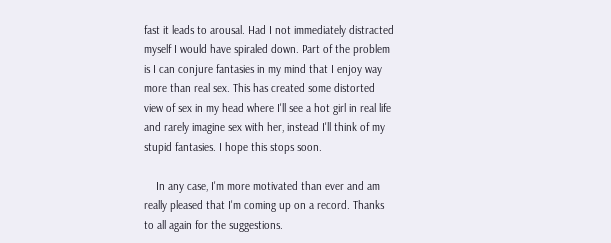fast it leads to arousal. Had I not immediately distracted myself I would have spiraled down. Part of the problem is I can conjure fantasies in my mind that I enjoy way more than real sex. This has created some distorted view of sex in my head where I'll see a hot girl in real life and rarely imagine sex with her, instead I'll think of my stupid fantasies. I hope this stops soon.

    In any case, I'm more motivated than ever and am really pleased that I'm coming up on a record. Thanks to all again for the suggestions.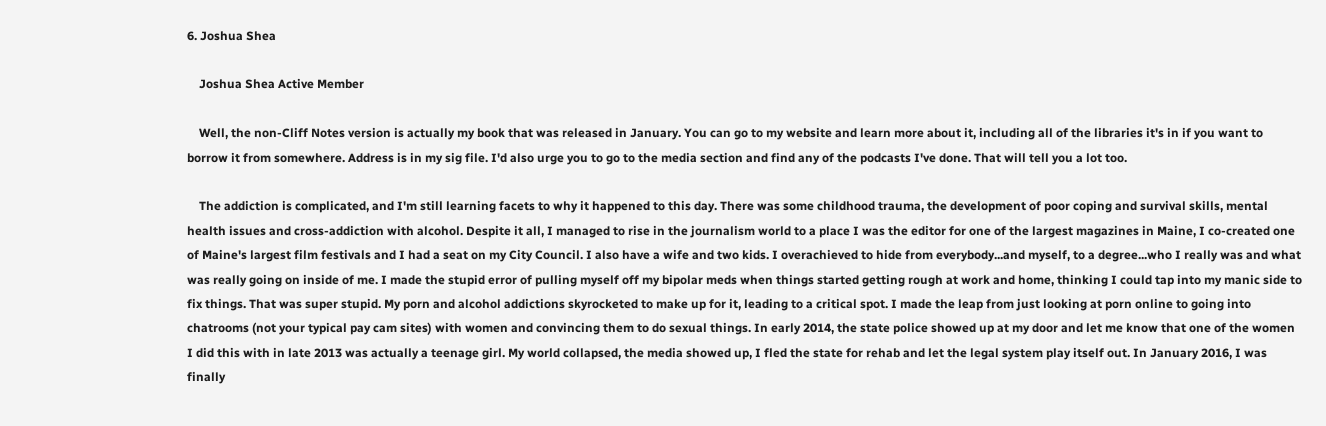6. Joshua Shea

    Joshua Shea Active Member

    Well, the non-Cliff Notes version is actually my book that was released in January. You can go to my website and learn more about it, including all of the libraries it's in if you want to borrow it from somewhere. Address is in my sig file. I'd also urge you to go to the media section and find any of the podcasts I've done. That will tell you a lot too.

    The addiction is complicated, and I'm still learning facets to why it happened to this day. There was some childhood trauma, the development of poor coping and survival skills, mental health issues and cross-addiction with alcohol. Despite it all, I managed to rise in the journalism world to a place I was the editor for one of the largest magazines in Maine, I co-created one of Maine's largest film festivals and I had a seat on my City Council. I also have a wife and two kids. I overachieved to hide from everybody...and myself, to a degree...who I really was and what was really going on inside of me. I made the stupid error of pulling myself off my bipolar meds when things started getting rough at work and home, thinking I could tap into my manic side to fix things. That was super stupid. My porn and alcohol addictions skyrocketed to make up for it, leading to a critical spot. I made the leap from just looking at porn online to going into chatrooms (not your typical pay cam sites) with women and convincing them to do sexual things. In early 2014, the state police showed up at my door and let me know that one of the women I did this with in late 2013 was actually a teenage girl. My world collapsed, the media showed up, I fled the state for rehab and let the legal system play itself out. In January 2016, I was finally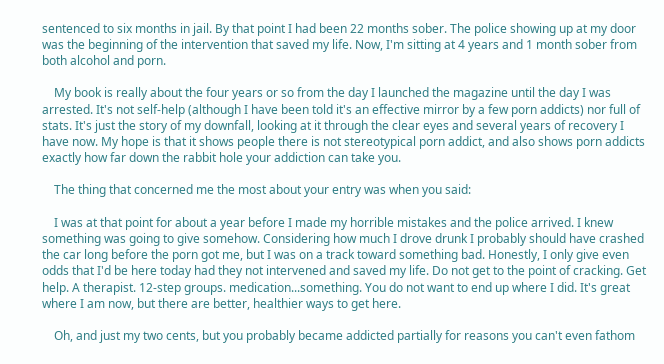sentenced to six months in jail. By that point I had been 22 months sober. The police showing up at my door was the beginning of the intervention that saved my life. Now, I'm sitting at 4 years and 1 month sober from both alcohol and porn.

    My book is really about the four years or so from the day I launched the magazine until the day I was arrested. It's not self-help (although I have been told it's an effective mirror by a few porn addicts) nor full of stats. It's just the story of my downfall, looking at it through the clear eyes and several years of recovery I have now. My hope is that it shows people there is not stereotypical porn addict, and also shows porn addicts exactly how far down the rabbit hole your addiction can take you.

    The thing that concerned me the most about your entry was when you said:

    I was at that point for about a year before I made my horrible mistakes and the police arrived. I knew something was going to give somehow. Considering how much I drove drunk I probably should have crashed the car long before the porn got me, but I was on a track toward something bad. Honestly, I only give even odds that I'd be here today had they not intervened and saved my life. Do not get to the point of cracking. Get help. A therapist. 12-step groups. medication...something. You do not want to end up where I did. It's great where I am now, but there are better, healthier ways to get here.

    Oh, and just my two cents, but you probably became addicted partially for reasons you can't even fathom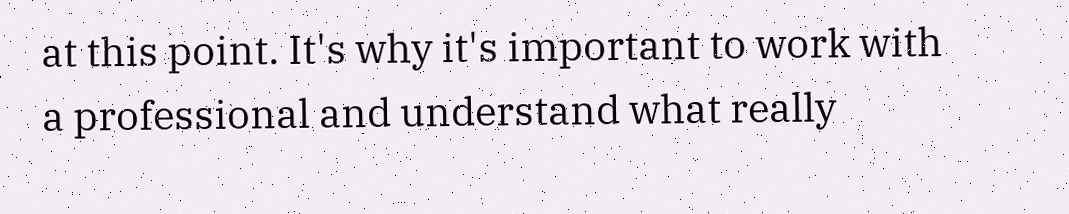at this point. It's why it's important to work with a professional and understand what really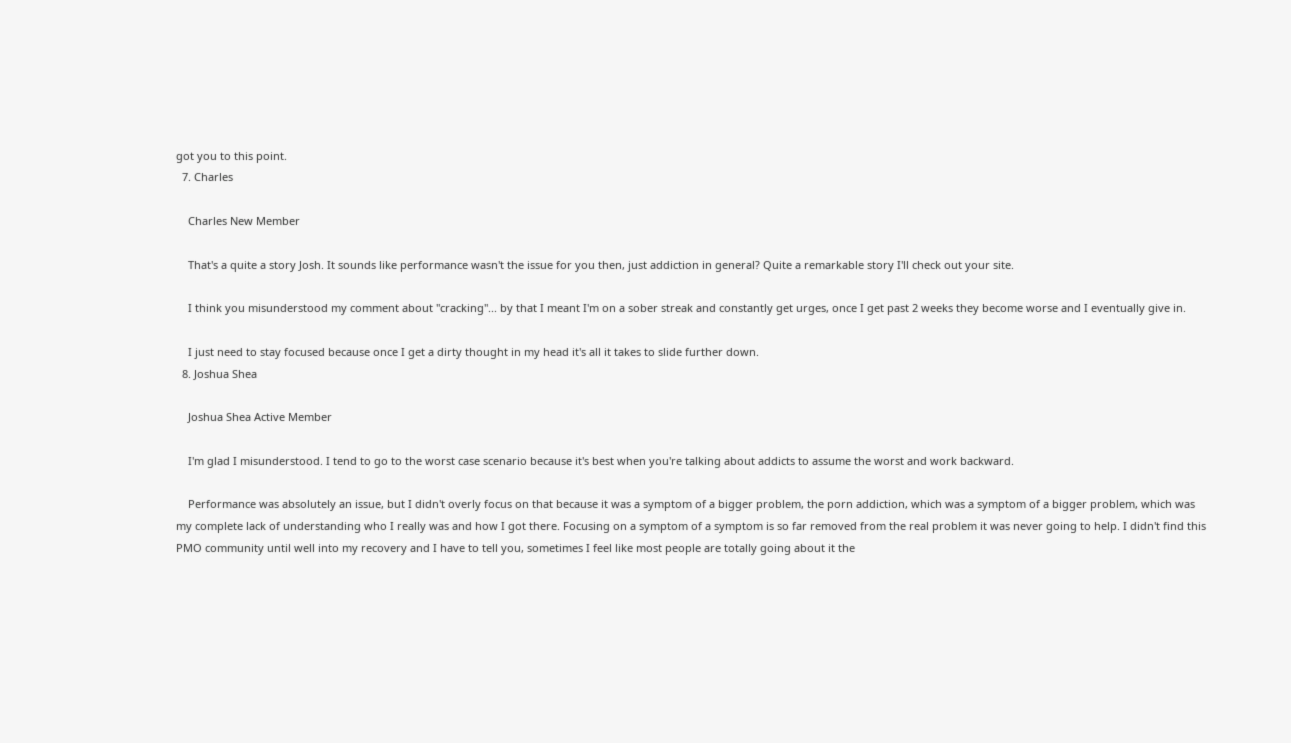got you to this point.
  7. Charles

    Charles New Member

    That's a quite a story Josh. It sounds like performance wasn't the issue for you then, just addiction in general? Quite a remarkable story I'll check out your site.

    I think you misunderstood my comment about "cracking"... by that I meant I'm on a sober streak and constantly get urges, once I get past 2 weeks they become worse and I eventually give in.

    I just need to stay focused because once I get a dirty thought in my head it's all it takes to slide further down.
  8. Joshua Shea

    Joshua Shea Active Member

    I'm glad I misunderstood. I tend to go to the worst case scenario because it's best when you're talking about addicts to assume the worst and work backward.

    Performance was absolutely an issue, but I didn't overly focus on that because it was a symptom of a bigger problem, the porn addiction, which was a symptom of a bigger problem, which was my complete lack of understanding who I really was and how I got there. Focusing on a symptom of a symptom is so far removed from the real problem it was never going to help. I didn't find this PMO community until well into my recovery and I have to tell you, sometimes I feel like most people are totally going about it the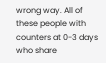wrong way. All of these people with counters at 0-3 days who share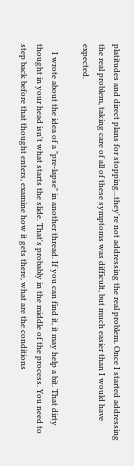platitudes and direct plans for stopping...they're not addressing the real problem. Once I started addressing the real problem, taking care of all of these symptoms was difficult, but much easier than I would have expected.

    I wrote about the idea of a "pre-lapse" in another thread. If you can find it, it may help a bit. That dirty thought in your head isn't what starts the slide. That's probably in the middle of the process. You need to step back before that thought enters, examine how it gets there, what are the conditions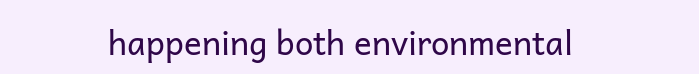happening both environmental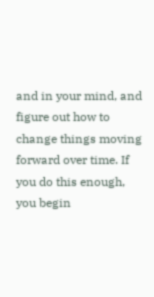and in your mind, and figure out how to change things moving forward over time. If you do this enough, you begin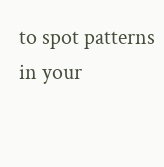to spot patterns in your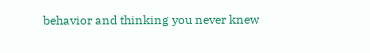behavior and thinking you never knew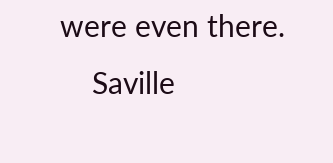were even there.
    Saville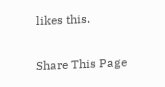likes this.

Share This Page